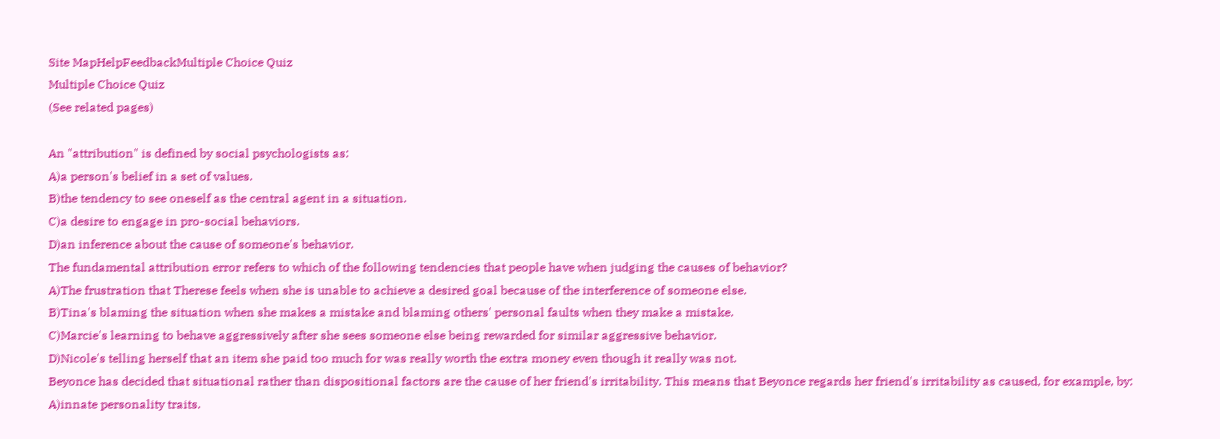Site MapHelpFeedbackMultiple Choice Quiz
Multiple Choice Quiz
(See related pages)

An "attribution" is defined by social psychologists as:
A)a person's belief in a set of values.
B)the tendency to see oneself as the central agent in a situation.
C)a desire to engage in pro-social behaviors.
D)an inference about the cause of someone's behavior.
The fundamental attribution error refers to which of the following tendencies that people have when judging the causes of behavior?
A)The frustration that Therese feels when she is unable to achieve a desired goal because of the interference of someone else.
B)Tina's blaming the situation when she makes a mistake and blaming others' personal faults when they make a mistake.
C)Marcie's learning to behave aggressively after she sees someone else being rewarded for similar aggressive behavior.
D)Nicole's telling herself that an item she paid too much for was really worth the extra money even though it really was not.
Beyonce has decided that situational rather than dispositional factors are the cause of her friend's irritability. This means that Beyonce regards her friend's irritability as caused, for example, by:
A)innate personality traits.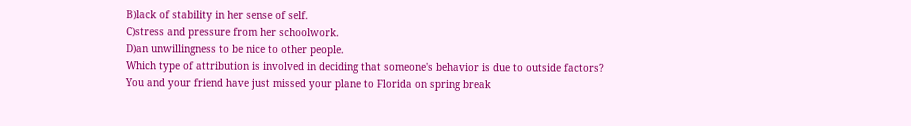B)lack of stability in her sense of self.
C)stress and pressure from her schoolwork.
D)an unwillingness to be nice to other people.
Which type of attribution is involved in deciding that someone's behavior is due to outside factors?
You and your friend have just missed your plane to Florida on spring break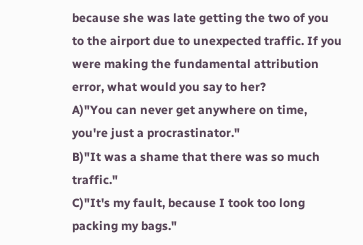because she was late getting the two of you to the airport due to unexpected traffic. If you were making the fundamental attribution error, what would you say to her?
A)"You can never get anywhere on time, you're just a procrastinator."
B)"It was a shame that there was so much traffic."
C)"It's my fault, because I took too long packing my bags."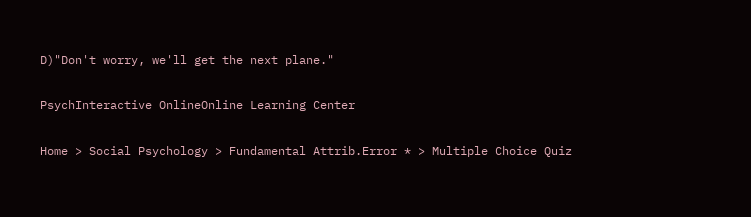D)"Don't worry, we'll get the next plane."

PsychInteractive OnlineOnline Learning Center

Home > Social Psychology > Fundamental Attrib.Error * > Multiple Choice Quiz